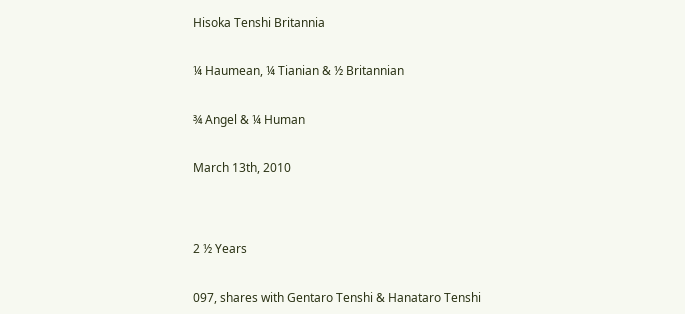Hisoka Tenshi Britannia


¼ Haumean, ¼ Tianian & ½ Britannian


¾ Angel & ¼ Human


March 13th, 2010




2 ½ Years


097, shares with Gentaro Tenshi & Hanataro Tenshi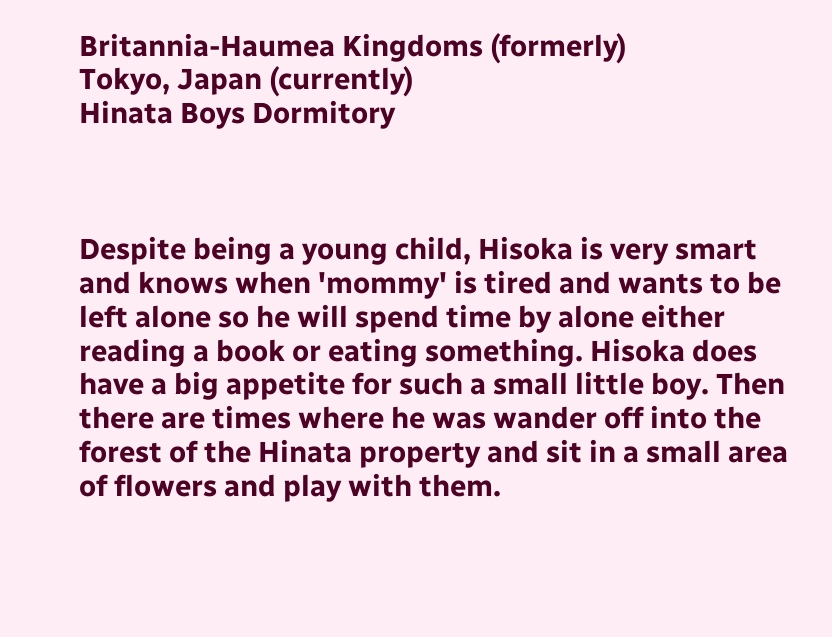Britannia-Haumea Kingdoms (formerly)
Tokyo, Japan (currently)
Hinata Boys Dormitory



Despite being a young child, Hisoka is very smart and knows when 'mommy' is tired and wants to be left alone so he will spend time by alone either reading a book or eating something. Hisoka does have a big appetite for such a small little boy. Then there are times where he was wander off into the forest of the Hinata property and sit in a small area of flowers and play with them.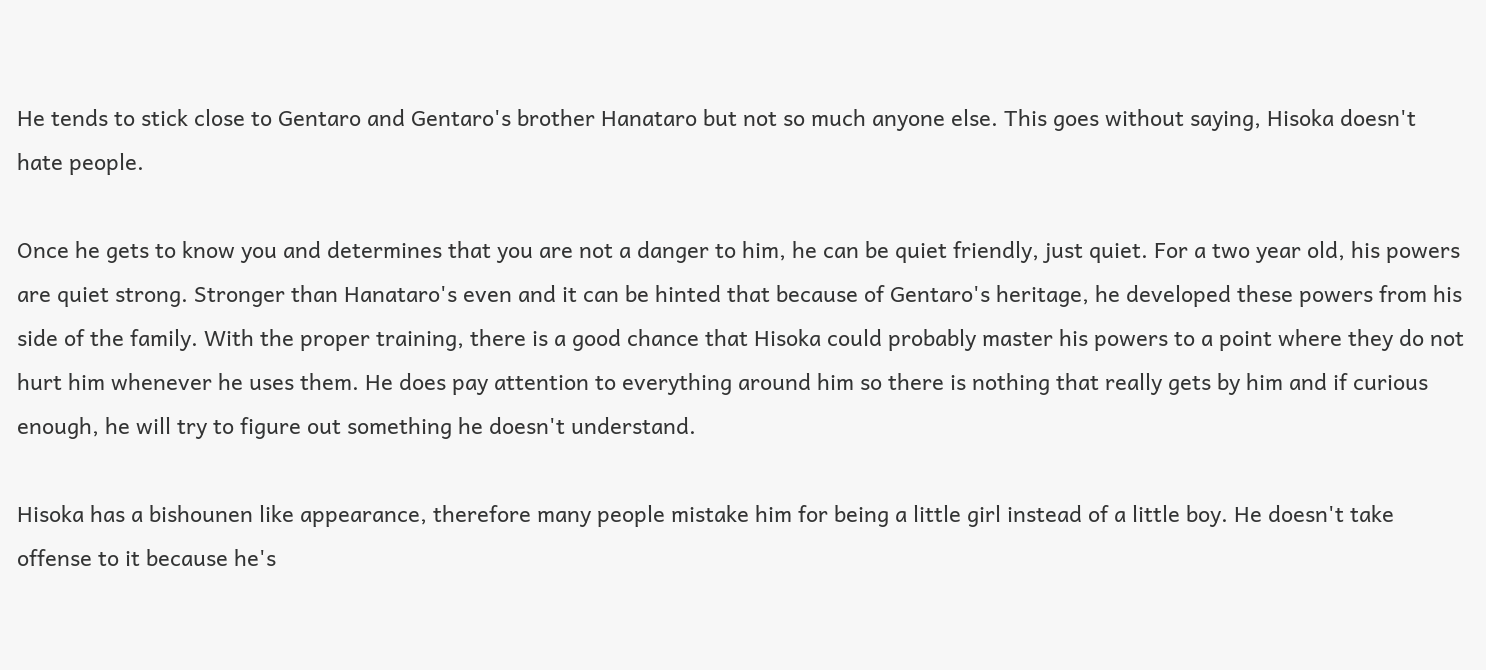He tends to stick close to Gentaro and Gentaro's brother Hanataro but not so much anyone else. This goes without saying, Hisoka doesn't hate people.

Once he gets to know you and determines that you are not a danger to him, he can be quiet friendly, just quiet. For a two year old, his powers are quiet strong. Stronger than Hanataro's even and it can be hinted that because of Gentaro's heritage, he developed these powers from his side of the family. With the proper training, there is a good chance that Hisoka could probably master his powers to a point where they do not hurt him whenever he uses them. He does pay attention to everything around him so there is nothing that really gets by him and if curious enough, he will try to figure out something he doesn't understand.

Hisoka has a bishounen like appearance, therefore many people mistake him for being a little girl instead of a little boy. He doesn't take offense to it because he's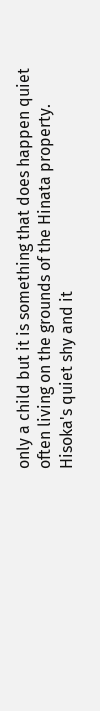only a child but it is something that does happen quiet often living on the grounds of the Hinata property. Hisoka's quiet shy and it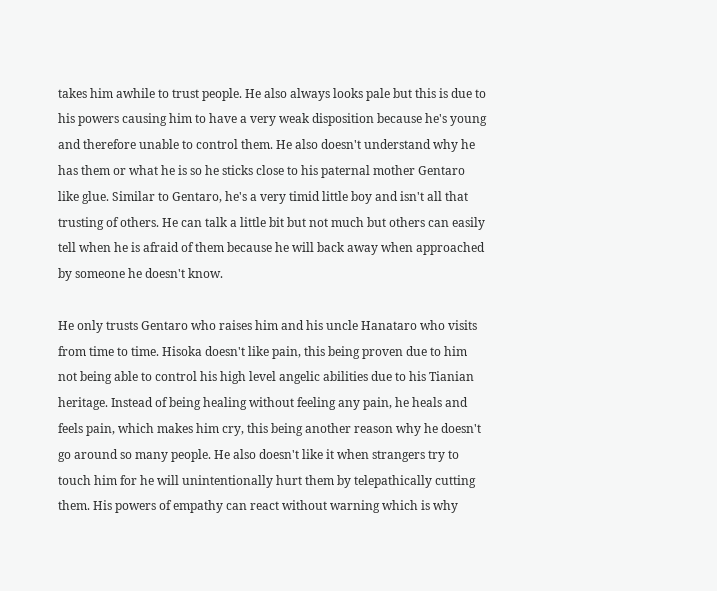takes him awhile to trust people. He also always looks pale but this is due to his powers causing him to have a very weak disposition because he's young and therefore unable to control them. He also doesn't understand why he has them or what he is so he sticks close to his paternal mother Gentaro like glue. Similar to Gentaro, he's a very timid little boy and isn't all that trusting of others. He can talk a little bit but not much but others can easily tell when he is afraid of them because he will back away when approached by someone he doesn't know.

He only trusts Gentaro who raises him and his uncle Hanataro who visits from time to time. Hisoka doesn't like pain, this being proven due to him not being able to control his high level angelic abilities due to his Tianian heritage. Instead of being healing without feeling any pain, he heals and feels pain, which makes him cry, this being another reason why he doesn't go around so many people. He also doesn't like it when strangers try to touch him for he will unintentionally hurt them by telepathically cutting them. His powers of empathy can react without warning which is why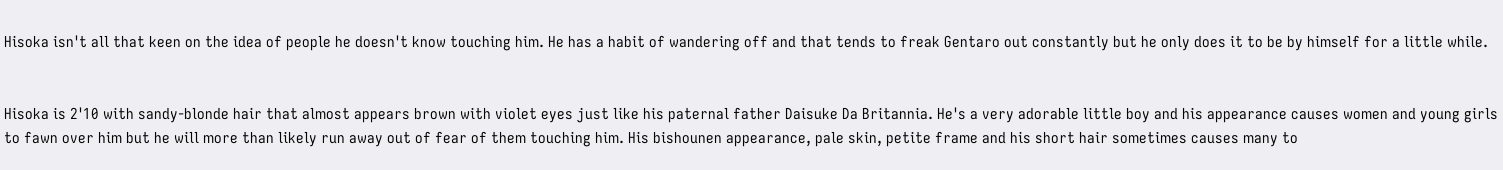Hisoka isn't all that keen on the idea of people he doesn't know touching him. He has a habit of wandering off and that tends to freak Gentaro out constantly but he only does it to be by himself for a little while.


Hisoka is 2'10 with sandy-blonde hair that almost appears brown with violet eyes just like his paternal father Daisuke Da Britannia. He's a very adorable little boy and his appearance causes women and young girls to fawn over him but he will more than likely run away out of fear of them touching him. His bishounen appearance, pale skin, petite frame and his short hair sometimes causes many to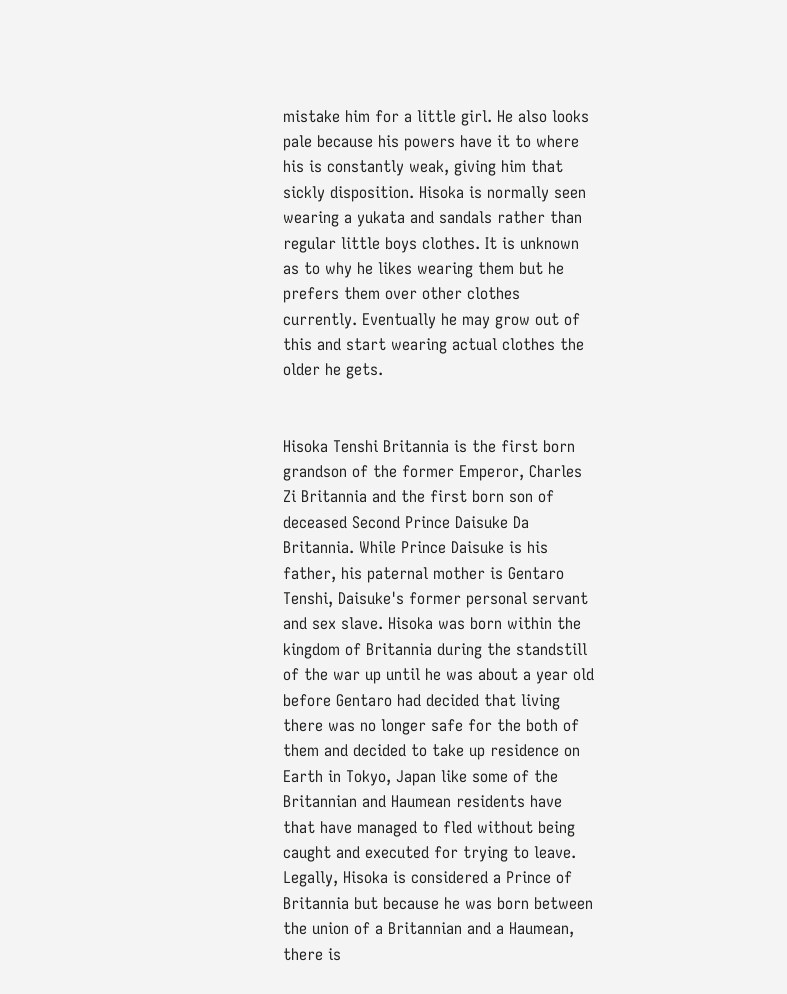mistake him for a little girl. He also looks pale because his powers have it to where his is constantly weak, giving him that sickly disposition. Hisoka is normally seen wearing a yukata and sandals rather than regular little boys clothes. It is unknown as to why he likes wearing them but he prefers them over other clothes currently. Eventually he may grow out of this and start wearing actual clothes the older he gets.


Hisoka Tenshi Britannia is the first born grandson of the former Emperor, Charles Zi Britannia and the first born son of deceased Second Prince Daisuke Da Britannia. While Prince Daisuke is his father, his paternal mother is Gentaro Tenshi, Daisuke's former personal servant and sex slave. Hisoka was born within the kingdom of Britannia during the standstill of the war up until he was about a year old before Gentaro had decided that living there was no longer safe for the both of them and decided to take up residence on Earth in Tokyo, Japan like some of the Britannian and Haumean residents have that have managed to fled without being caught and executed for trying to leave. Legally, Hisoka is considered a Prince of Britannia but because he was born between the union of a Britannian and a Haumean, there is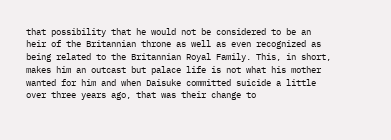that possibility that he would not be considered to be an heir of the Britannian throne as well as even recognized as being related to the Britannian Royal Family. This, in short, makes him an outcast but palace life is not what his mother wanted for him and when Daisuke committed suicide a little over three years ago, that was their change to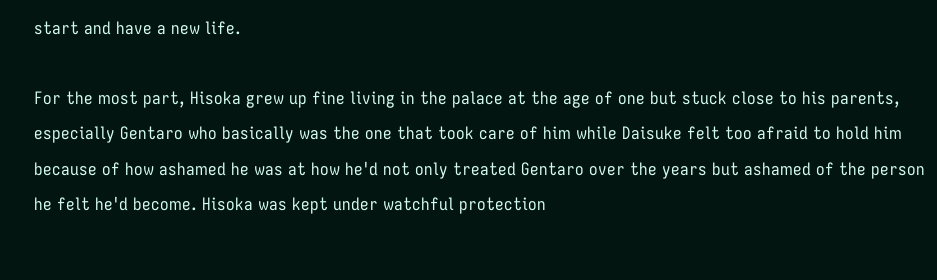start and have a new life.

For the most part, Hisoka grew up fine living in the palace at the age of one but stuck close to his parents, especially Gentaro who basically was the one that took care of him while Daisuke felt too afraid to hold him because of how ashamed he was at how he'd not only treated Gentaro over the years but ashamed of the person he felt he'd become. Hisoka was kept under watchful protection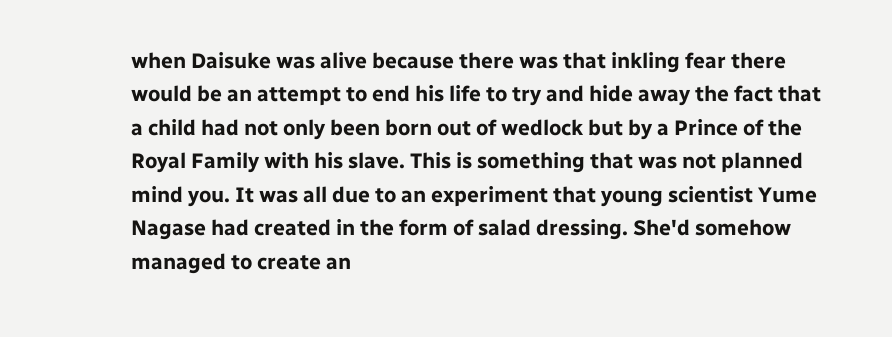when Daisuke was alive because there was that inkling fear there would be an attempt to end his life to try and hide away the fact that a child had not only been born out of wedlock but by a Prince of the Royal Family with his slave. This is something that was not planned mind you. It was all due to an experiment that young scientist Yume Nagase had created in the form of salad dressing. She'd somehow managed to create an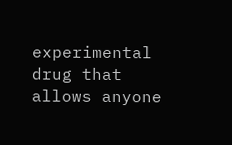experimental drug that allows anyone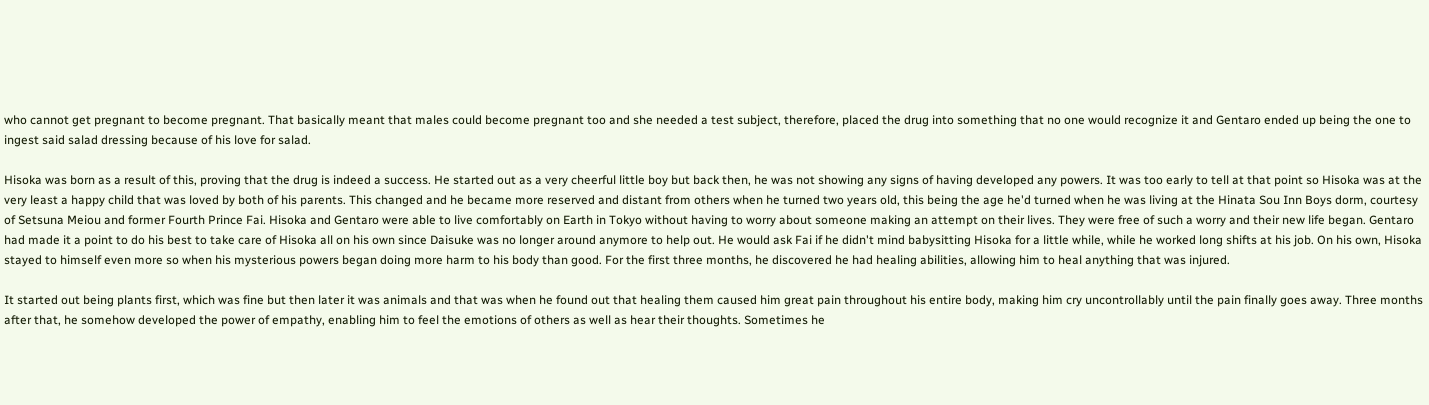who cannot get pregnant to become pregnant. That basically meant that males could become pregnant too and she needed a test subject, therefore, placed the drug into something that no one would recognize it and Gentaro ended up being the one to ingest said salad dressing because of his love for salad.

Hisoka was born as a result of this, proving that the drug is indeed a success. He started out as a very cheerful little boy but back then, he was not showing any signs of having developed any powers. It was too early to tell at that point so Hisoka was at the very least a happy child that was loved by both of his parents. This changed and he became more reserved and distant from others when he turned two years old, this being the age he'd turned when he was living at the Hinata Sou Inn Boys dorm, courtesy of Setsuna Meiou and former Fourth Prince Fai. Hisoka and Gentaro were able to live comfortably on Earth in Tokyo without having to worry about someone making an attempt on their lives. They were free of such a worry and their new life began. Gentaro had made it a point to do his best to take care of Hisoka all on his own since Daisuke was no longer around anymore to help out. He would ask Fai if he didn't mind babysitting Hisoka for a little while, while he worked long shifts at his job. On his own, Hisoka stayed to himself even more so when his mysterious powers began doing more harm to his body than good. For the first three months, he discovered he had healing abilities, allowing him to heal anything that was injured.

It started out being plants first, which was fine but then later it was animals and that was when he found out that healing them caused him great pain throughout his entire body, making him cry uncontrollably until the pain finally goes away. Three months after that, he somehow developed the power of empathy, enabling him to feel the emotions of others as well as hear their thoughts. Sometimes he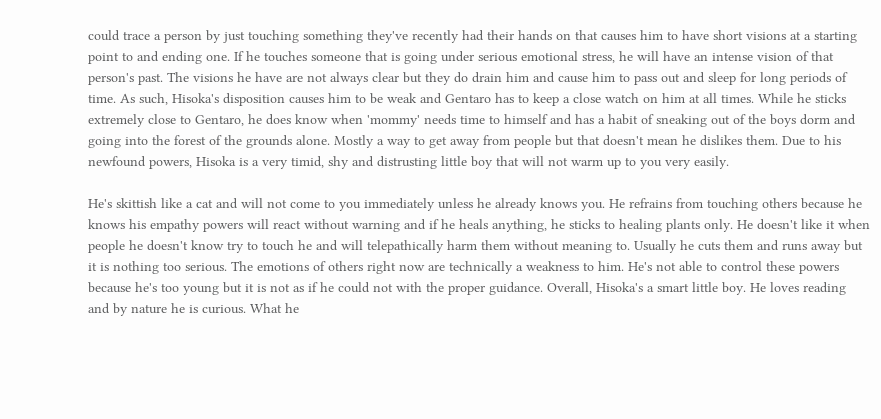could trace a person by just touching something they've recently had their hands on that causes him to have short visions at a starting point to and ending one. If he touches someone that is going under serious emotional stress, he will have an intense vision of that person's past. The visions he have are not always clear but they do drain him and cause him to pass out and sleep for long periods of time. As such, Hisoka's disposition causes him to be weak and Gentaro has to keep a close watch on him at all times. While he sticks extremely close to Gentaro, he does know when 'mommy' needs time to himself and has a habit of sneaking out of the boys dorm and going into the forest of the grounds alone. Mostly a way to get away from people but that doesn't mean he dislikes them. Due to his newfound powers, Hisoka is a very timid, shy and distrusting little boy that will not warm up to you very easily.

He's skittish like a cat and will not come to you immediately unless he already knows you. He refrains from touching others because he knows his empathy powers will react without warning and if he heals anything, he sticks to healing plants only. He doesn't like it when people he doesn't know try to touch he and will telepathically harm them without meaning to. Usually he cuts them and runs away but it is nothing too serious. The emotions of others right now are technically a weakness to him. He's not able to control these powers because he's too young but it is not as if he could not with the proper guidance. Overall, Hisoka's a smart little boy. He loves reading and by nature he is curious. What he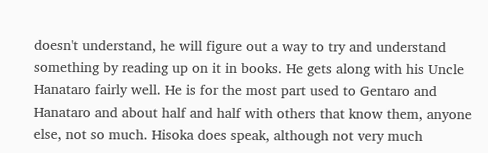doesn't understand, he will figure out a way to try and understand something by reading up on it in books. He gets along with his Uncle Hanataro fairly well. He is for the most part used to Gentaro and Hanataro and about half and half with others that know them, anyone else, not so much. Hisoka does speak, although not very much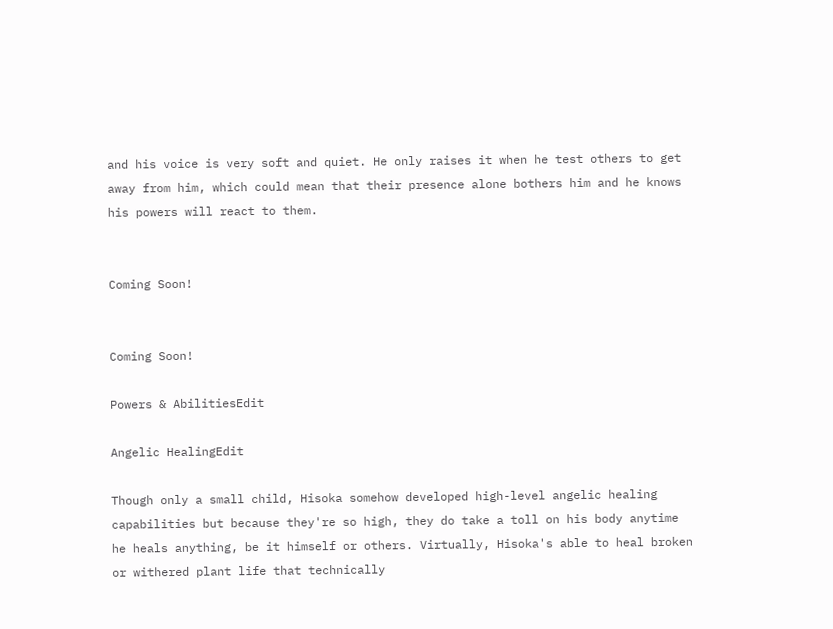and his voice is very soft and quiet. He only raises it when he test others to get away from him, which could mean that their presence alone bothers him and he knows his powers will react to them.


Coming Soon!


Coming Soon!

Powers & AbilitiesEdit

Angelic HealingEdit

Though only a small child, Hisoka somehow developed high-level angelic healing capabilities but because they're so high, they do take a toll on his body anytime he heals anything, be it himself or others. Virtually, Hisoka's able to heal broken or withered plant life that technically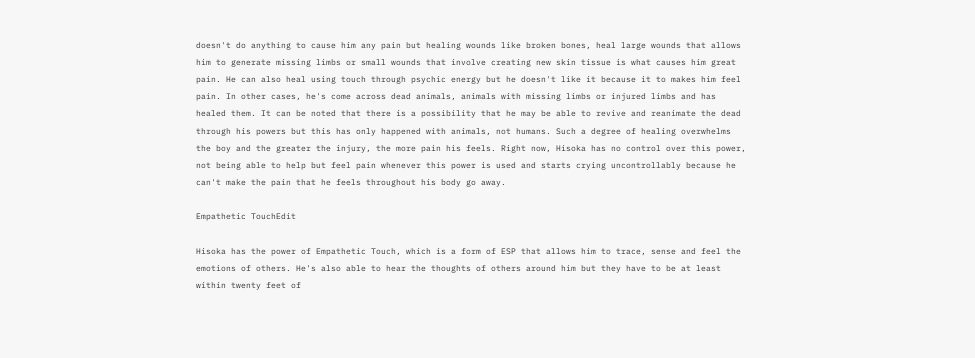doesn't do anything to cause him any pain but healing wounds like broken bones, heal large wounds that allows him to generate missing limbs or small wounds that involve creating new skin tissue is what causes him great pain. He can also heal using touch through psychic energy but he doesn't like it because it to makes him feel pain. In other cases, he's come across dead animals, animals with missing limbs or injured limbs and has healed them. It can be noted that there is a possibility that he may be able to revive and reanimate the dead through his powers but this has only happened with animals, not humans. Such a degree of healing overwhelms the boy and the greater the injury, the more pain his feels. Right now, Hisoka has no control over this power, not being able to help but feel pain whenever this power is used and starts crying uncontrollably because he can't make the pain that he feels throughout his body go away.

Empathetic TouchEdit

Hisoka has the power of Empathetic Touch, which is a form of ESP that allows him to trace, sense and feel the emotions of others. He's also able to hear the thoughts of others around him but they have to be at least within twenty feet of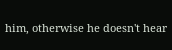him, otherwise he doesn't hear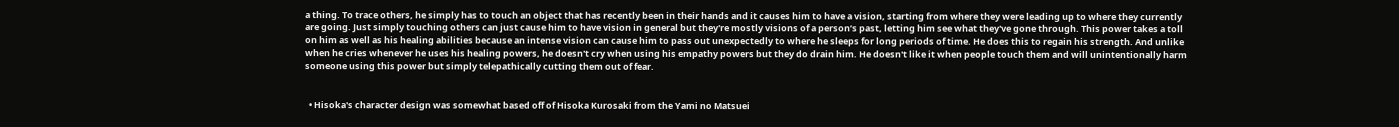a thing. To trace others, he simply has to touch an object that has recently been in their hands and it causes him to have a vision, starting from where they were leading up to where they currently are going. Just simply touching others can just cause him to have vision in general but they're mostly visions of a person’s past, letting him see what they've gone through. This power takes a toll on him as well as his healing abilities because an intense vision can cause him to pass out unexpectedly to where he sleeps for long periods of time. He does this to regain his strength. And unlike when he cries whenever he uses his healing powers, he doesn't cry when using his empathy powers but they do drain him. He doesn't like it when people touch them and will unintentionally harm someone using this power but simply telepathically cutting them out of fear.


  • Hisoka's character design was somewhat based off of Hisoka Kurosaki from the Yami no Matsuei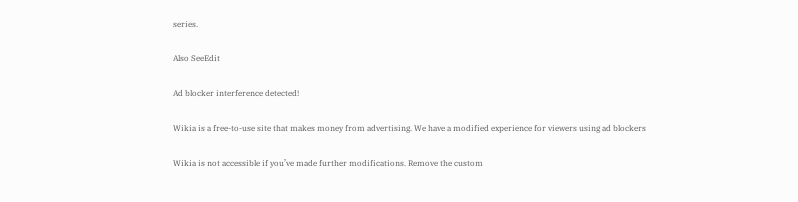series.

Also SeeEdit

Ad blocker interference detected!

Wikia is a free-to-use site that makes money from advertising. We have a modified experience for viewers using ad blockers

Wikia is not accessible if you’ve made further modifications. Remove the custom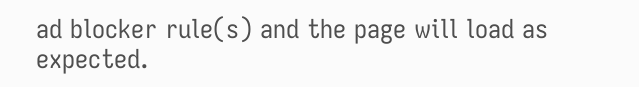ad blocker rule(s) and the page will load as expected.